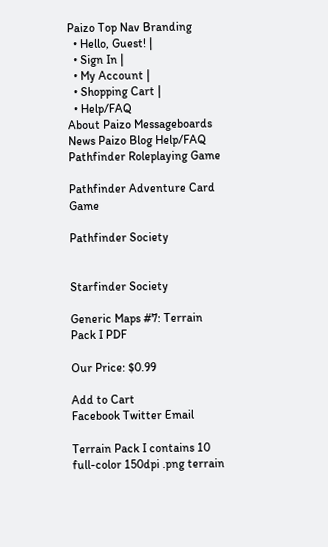Paizo Top Nav Branding
  • Hello, Guest! |
  • Sign In |
  • My Account |
  • Shopping Cart |
  • Help/FAQ
About Paizo Messageboards News Paizo Blog Help/FAQ
Pathfinder Roleplaying Game

Pathfinder Adventure Card Game

Pathfinder Society


Starfinder Society

Generic Maps #7: Terrain Pack I PDF

Our Price: $0.99

Add to Cart
Facebook Twitter Email

Terrain Pack I contains 10 full-color 150dpi .png terrain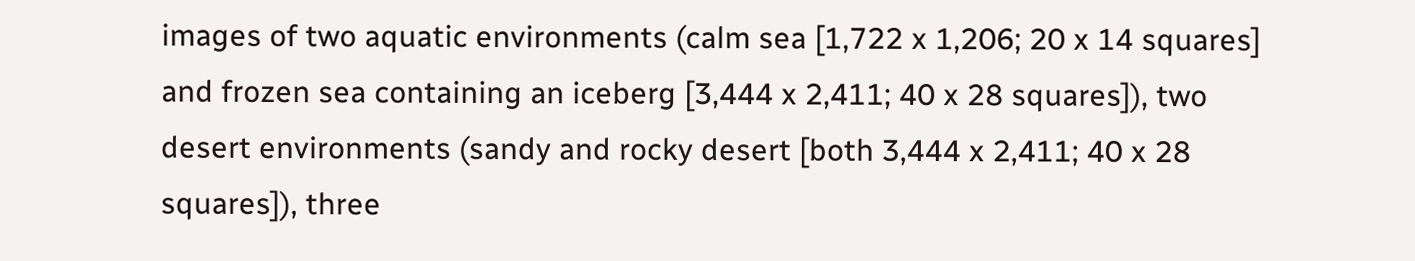images of two aquatic environments (calm sea [1,722 x 1,206; 20 x 14 squares] and frozen sea containing an iceberg [3,444 x 2,411; 40 x 28 squares]), two desert environments (sandy and rocky desert [both 3,444 x 2,411; 40 x 28 squares]), three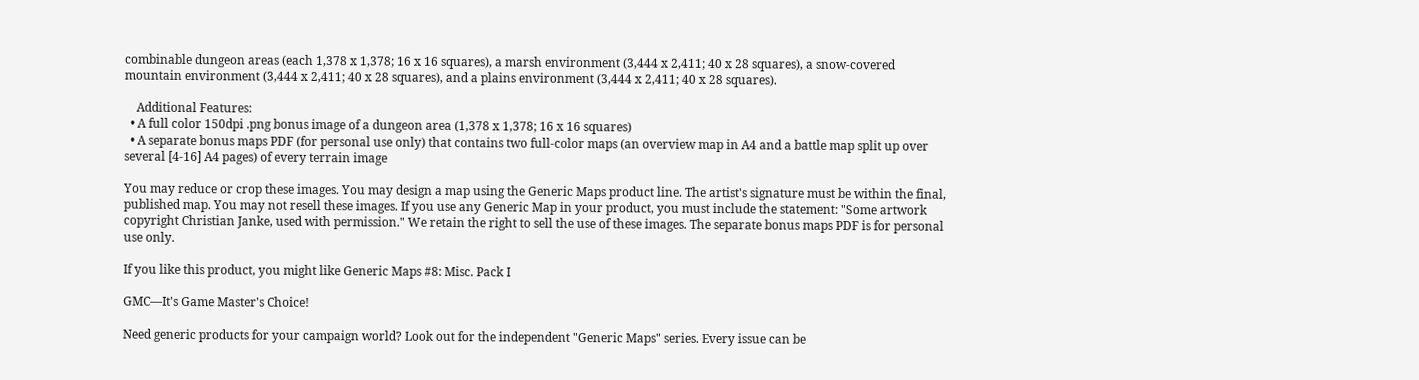combinable dungeon areas (each 1,378 x 1,378; 16 x 16 squares), a marsh environment (3,444 x 2,411; 40 x 28 squares), a snow-covered mountain environment (3,444 x 2,411; 40 x 28 squares), and a plains environment (3,444 x 2,411; 40 x 28 squares).

    Additional Features:
  • A full color 150dpi .png bonus image of a dungeon area (1,378 x 1,378; 16 x 16 squares)
  • A separate bonus maps PDF (for personal use only) that contains two full-color maps (an overview map in A4 and a battle map split up over several [4-16] A4 pages) of every terrain image

You may reduce or crop these images. You may design a map using the Generic Maps product line. The artist's signature must be within the final, published map. You may not resell these images. If you use any Generic Map in your product, you must include the statement: "Some artwork copyright Christian Janke, used with permission." We retain the right to sell the use of these images. The separate bonus maps PDF is for personal use only.

If you like this product, you might like Generic Maps #8: Misc. Pack I

GMC—It's Game Master's Choice!

Need generic products for your campaign world? Look out for the independent "Generic Maps" series. Every issue can be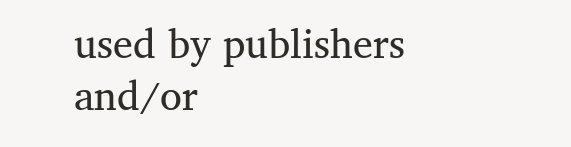used by publishers and/or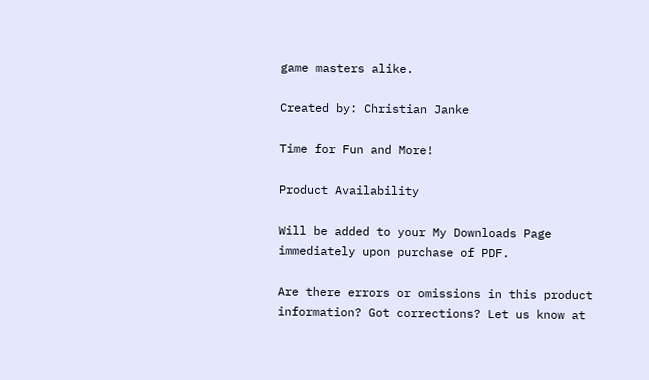game masters alike.

Created by: Christian Janke

Time for Fun and More!

Product Availability

Will be added to your My Downloads Page immediately upon purchase of PDF.

Are there errors or omissions in this product information? Got corrections? Let us know at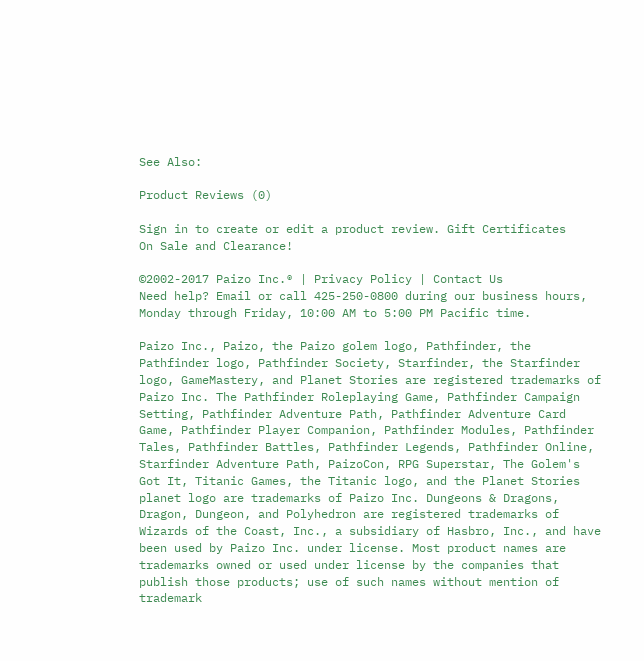See Also:

Product Reviews (0)

Sign in to create or edit a product review. Gift Certificates
On Sale and Clearance!

©2002-2017 Paizo Inc.® | Privacy Policy | Contact Us
Need help? Email or call 425-250-0800 during our business hours, Monday through Friday, 10:00 AM to 5:00 PM Pacific time.

Paizo Inc., Paizo, the Paizo golem logo, Pathfinder, the Pathfinder logo, Pathfinder Society, Starfinder, the Starfinder logo, GameMastery, and Planet Stories are registered trademarks of Paizo Inc. The Pathfinder Roleplaying Game, Pathfinder Campaign Setting, Pathfinder Adventure Path, Pathfinder Adventure Card Game, Pathfinder Player Companion, Pathfinder Modules, Pathfinder Tales, Pathfinder Battles, Pathfinder Legends, Pathfinder Online, Starfinder Adventure Path, PaizoCon, RPG Superstar, The Golem's Got It, Titanic Games, the Titanic logo, and the Planet Stories planet logo are trademarks of Paizo Inc. Dungeons & Dragons, Dragon, Dungeon, and Polyhedron are registered trademarks of Wizards of the Coast, Inc., a subsidiary of Hasbro, Inc., and have been used by Paizo Inc. under license. Most product names are trademarks owned or used under license by the companies that publish those products; use of such names without mention of trademark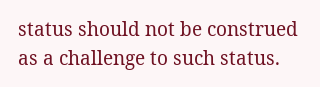status should not be construed as a challenge to such status.